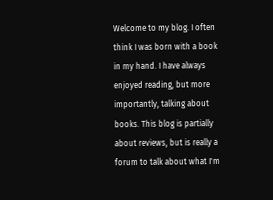Welcome to my blog. I often think I was born with a book in my hand. I have always enjoyed reading, but more importantly, talking about books. This blog is partially about reviews, but is really a forum to talk about what I'm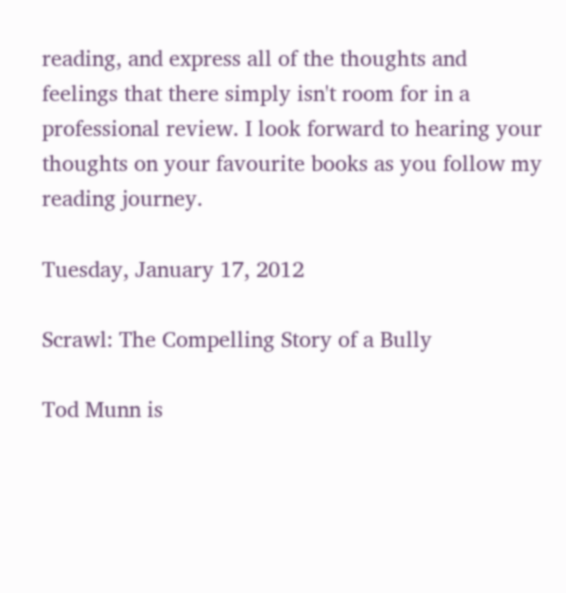reading, and express all of the thoughts and feelings that there simply isn't room for in a professional review. I look forward to hearing your thoughts on your favourite books as you follow my reading journey.

Tuesday, January 17, 2012

Scrawl: The Compelling Story of a Bully

Tod Munn is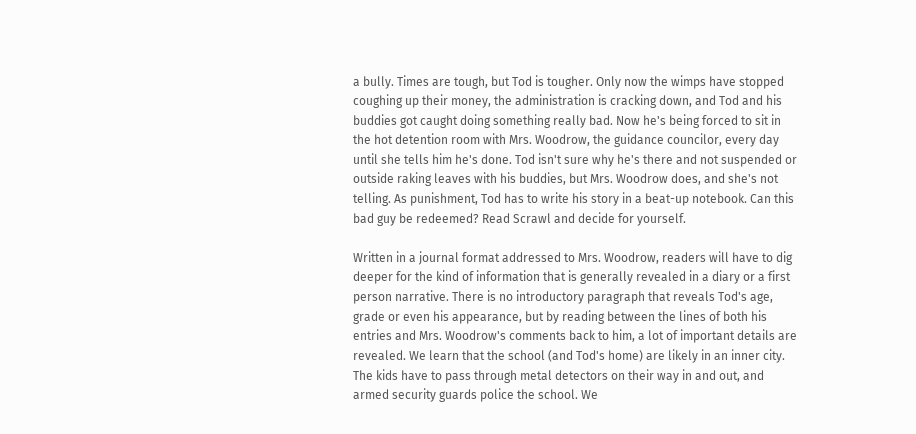a bully. Times are tough, but Tod is tougher. Only now the wimps have stopped coughing up their money, the administration is cracking down, and Tod and his buddies got caught doing something really bad. Now he's being forced to sit in the hot detention room with Mrs. Woodrow, the guidance councilor, every day until she tells him he's done. Tod isn't sure why he's there and not suspended or outside raking leaves with his buddies, but Mrs. Woodrow does, and she's not telling. As punishment, Tod has to write his story in a beat-up notebook. Can this bad guy be redeemed? Read Scrawl and decide for yourself.

Written in a journal format addressed to Mrs. Woodrow, readers will have to dig deeper for the kind of information that is generally revealed in a diary or a first person narrative. There is no introductory paragraph that reveals Tod's age, grade or even his appearance, but by reading between the lines of both his entries and Mrs. Woodrow's comments back to him, a lot of important details are revealed. We learn that the school (and Tod's home) are likely in an inner city. The kids have to pass through metal detectors on their way in and out, and armed security guards police the school. We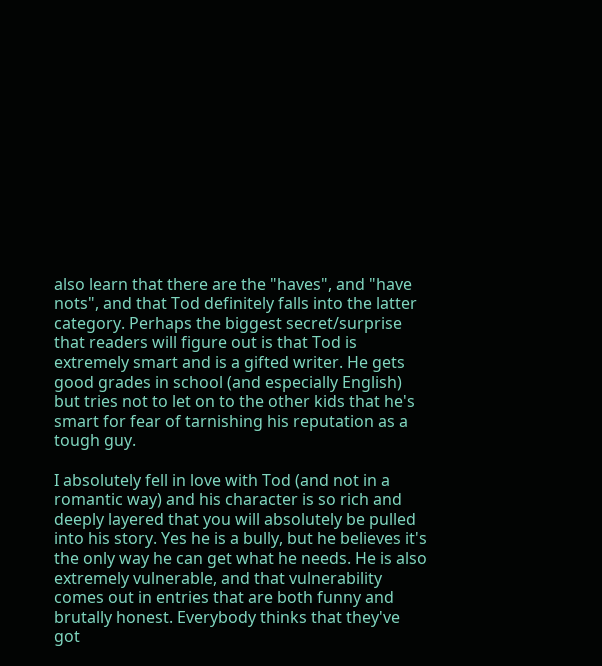also learn that there are the "haves", and "have nots", and that Tod definitely falls into the latter category. Perhaps the biggest secret/surprise that readers will figure out is that Tod is extremely smart and is a gifted writer. He gets good grades in school (and especially English) but tries not to let on to the other kids that he's smart for fear of tarnishing his reputation as a tough guy.

I absolutely fell in love with Tod (and not in a romantic way) and his character is so rich and deeply layered that you will absolutely be pulled into his story. Yes he is a bully, but he believes it's the only way he can get what he needs. He is also extremely vulnerable, and that vulnerability comes out in entries that are both funny and brutally honest. Everybody thinks that they've got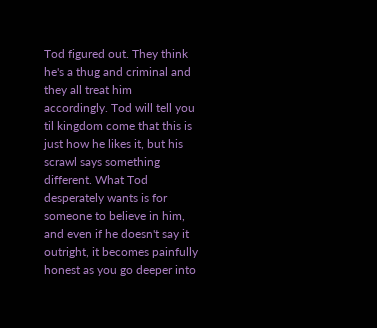Tod figured out. They think he's a thug and criminal and they all treat him accordingly. Tod will tell you til kingdom come that this is just how he likes it, but his scrawl says something different. What Tod desperately wants is for someone to believe in him, and even if he doesn't say it outright, it becomes painfully honest as you go deeper into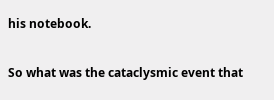his notebook.

So what was the cataclysmic event that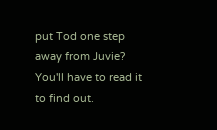put Tod one step away from Juvie? You'll have to read it to find out.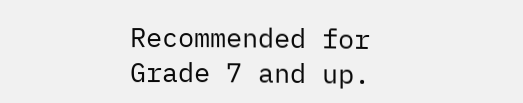Recommended for Grade 7 and up.